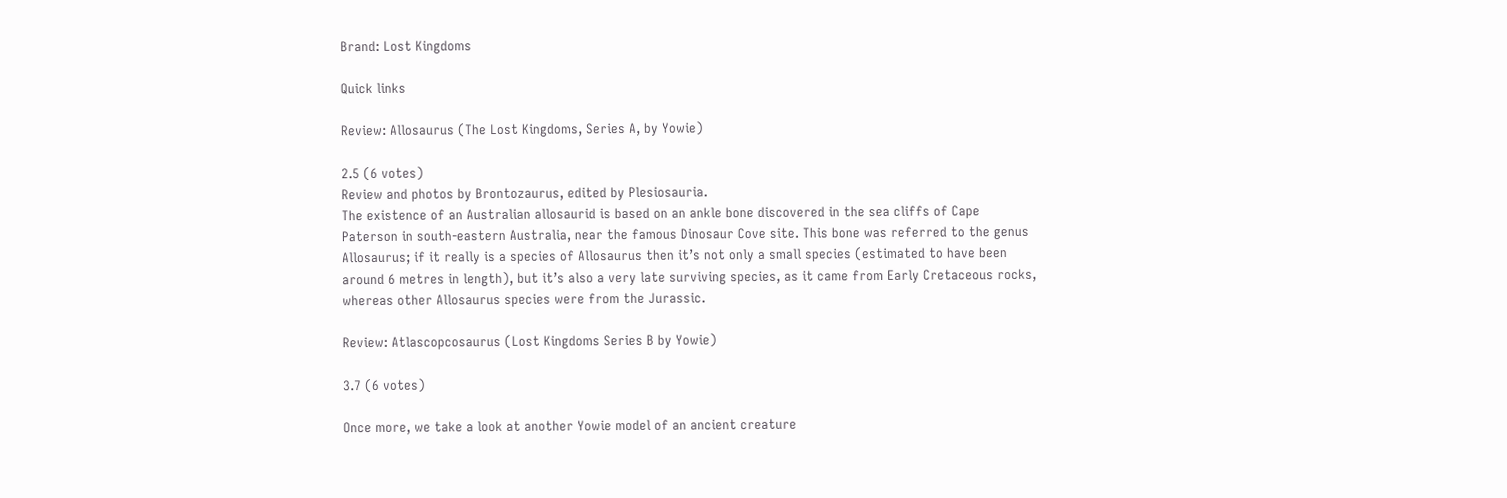Brand: Lost Kingdoms

Quick links

Review: Allosaurus (The Lost Kingdoms, Series A, by Yowie)

2.5 (6 votes)
Review and photos by Brontozaurus, edited by Plesiosauria.
The existence of an Australian allosaurid is based on an ankle bone discovered in the sea cliffs of Cape Paterson in south-eastern Australia, near the famous Dinosaur Cove site. This bone was referred to the genus Allosaurus; if it really is a species of Allosaurus then it’s not only a small species (estimated to have been around 6 metres in length), but it’s also a very late surviving species, as it came from Early Cretaceous rocks, whereas other Allosaurus species were from the Jurassic.

Review: Atlascopcosaurus (Lost Kingdoms Series B by Yowie)

3.7 (6 votes)

Once more, we take a look at another Yowie model of an ancient creature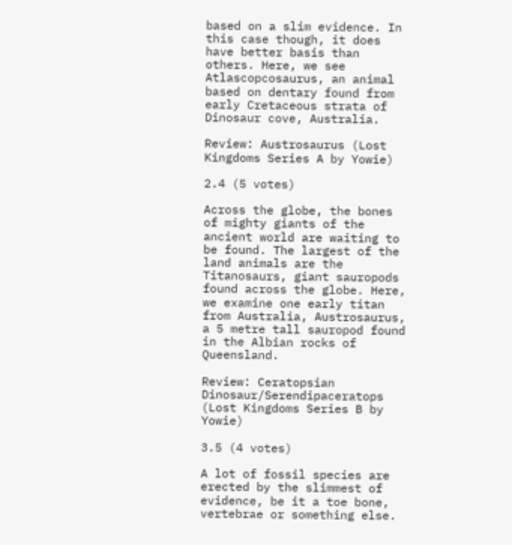based on a slim evidence. In this case though, it does have better basis than others. Here, we see Atlascopcosaurus, an animal based on dentary found from early Cretaceous strata of Dinosaur cove, Australia.

Review: Austrosaurus (Lost Kingdoms Series A by Yowie)

2.4 (5 votes)

Across the globe, the bones of mighty giants of the ancient world are waiting to be found. The largest of the land animals are the Titanosaurs, giant sauropods found across the globe. Here, we examine one early titan from Australia, Austrosaurus, a 5 metre tall sauropod found in the Albian rocks of Queensland.

Review: Ceratopsian Dinosaur/Serendipaceratops (Lost Kingdoms Series B by Yowie)

3.5 (4 votes)

A lot of fossil species are erected by the slimmest of evidence, be it a toe bone, vertebrae or something else.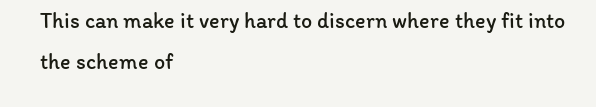This can make it very hard to discern where they fit into the scheme of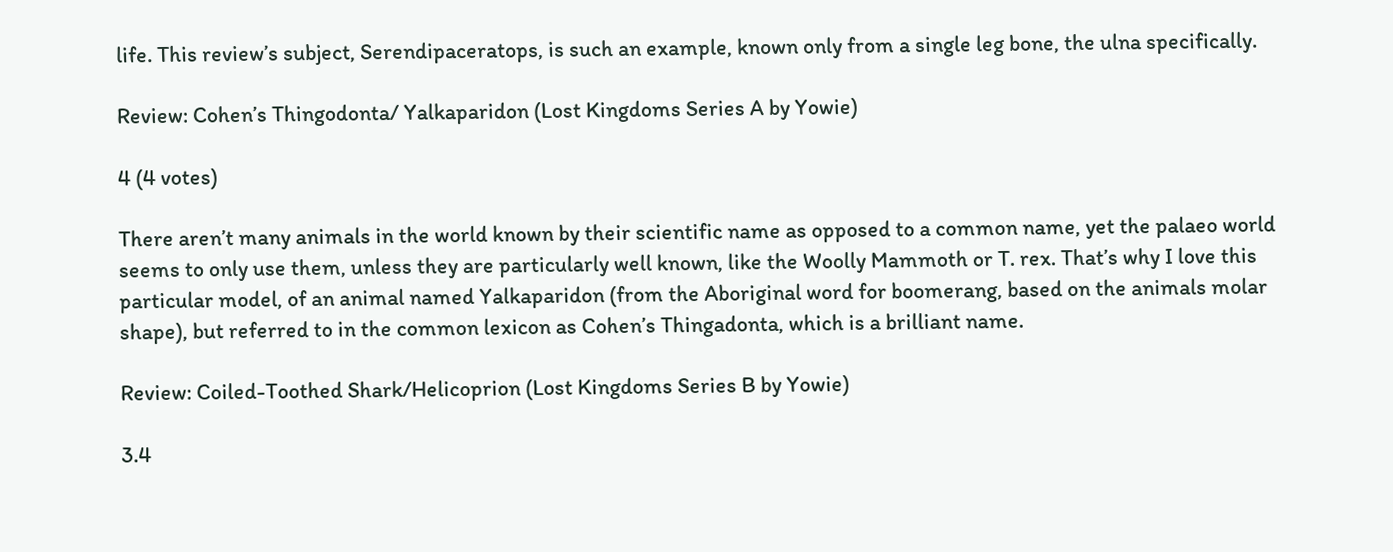life. This review’s subject, Serendipaceratops, is such an example, known only from a single leg bone, the ulna specifically.

Review: Cohen’s Thingodonta/ Yalkaparidon (Lost Kingdoms Series A by Yowie)

4 (4 votes)

There aren’t many animals in the world known by their scientific name as opposed to a common name, yet the palaeo world seems to only use them, unless they are particularly well known, like the Woolly Mammoth or T. rex. That’s why I love this particular model, of an animal named Yalkaparidon (from the Aboriginal word for boomerang, based on the animals molar shape), but referred to in the common lexicon as Cohen’s Thingadonta, which is a brilliant name.

Review: Coiled-Toothed Shark/Helicoprion (Lost Kingdoms Series B by Yowie)

3.4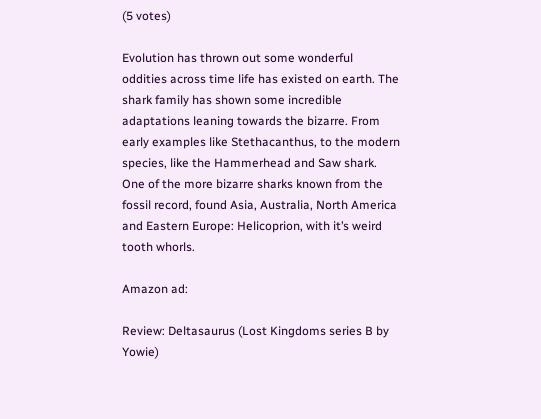(5 votes)

Evolution has thrown out some wonderful oddities across time life has existed on earth. The shark family has shown some incredible adaptations leaning towards the bizarre. From early examples like Stethacanthus, to the modern species, like the Hammerhead and Saw shark. One of the more bizarre sharks known from the fossil record, found Asia, Australia, North America and Eastern Europe: Helicoprion, with it’s weird tooth whorls.

Amazon ad:

Review: Deltasaurus (Lost Kingdoms series B by Yowie)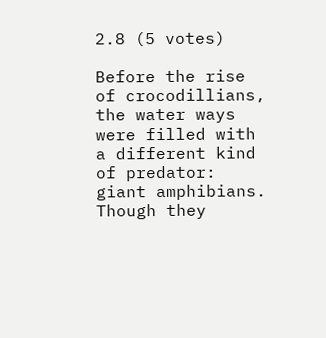2.8 (5 votes)

Before the rise of crocodillians, the water ways were filled with a different kind of predator: giant amphibians. Though they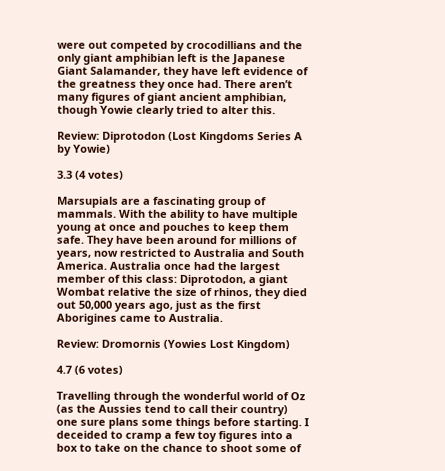were out competed by crocodillians and the only giant amphibian left is the Japanese Giant Salamander, they have left evidence of the greatness they once had. There aren’t many figures of giant ancient amphibian, though Yowie clearly tried to alter this.

Review: Diprotodon (Lost Kingdoms Series A by Yowie)

3.3 (4 votes)

Marsupials are a fascinating group of mammals. With the ability to have multiple young at once and pouches to keep them safe. They have been around for millions of years, now restricted to Australia and South America. Australia once had the largest member of this class: Diprotodon, a giant Wombat relative the size of rhinos, they died out 50,000 years ago, just as the first Aborigines came to Australia.

Review: Dromornis (Yowies Lost Kingdom)

4.7 (6 votes)

Travelling through the wonderful world of Oz (as the Aussies tend to call their country) one sure plans some things before starting. I deceided to cramp a few toy figures into a box to take on the chance to shoot some of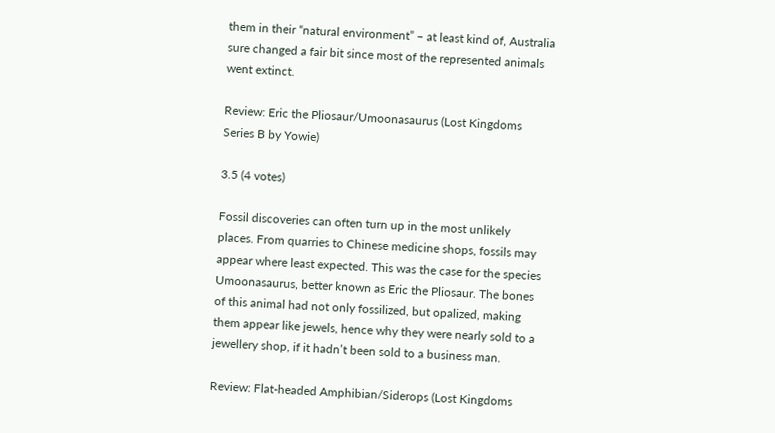them in their “natural environment” – at least kind of, Australia sure changed a fair bit since most of the represented animals went extinct.

Review: Eric the Pliosaur/Umoonasaurus (Lost Kingdoms Series B by Yowie)

3.5 (4 votes)

Fossil discoveries can often turn up in the most unlikely places. From quarries to Chinese medicine shops, fossils may appear where least expected. This was the case for the species Umoonasaurus, better known as Eric the Pliosaur. The bones of this animal had not only fossilized, but opalized, making them appear like jewels, hence why they were nearly sold to a jewellery shop, if it hadn’t been sold to a business man.

Review: Flat-headed Amphibian/Siderops (Lost Kingdoms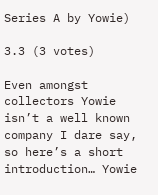Series A by Yowie)

3.3 (3 votes)

Even amongst collectors Yowie isn’t a well known company I dare say, so here’s a short introduction… Yowie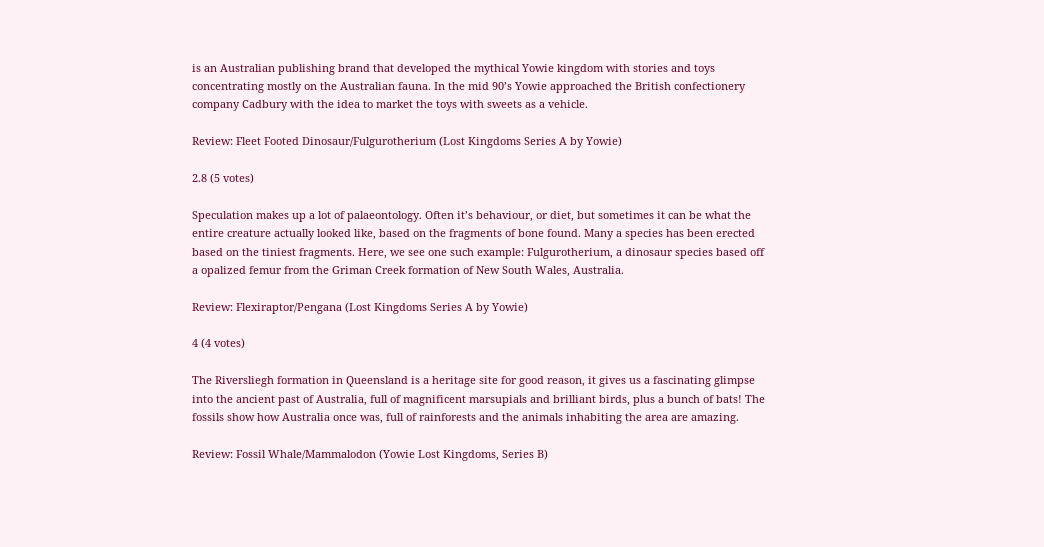is an Australian publishing brand that developed the mythical Yowie kingdom with stories and toys concentrating mostly on the Australian fauna. In the mid 90’s Yowie approached the British confectionery company Cadbury with the idea to market the toys with sweets as a vehicle.

Review: Fleet Footed Dinosaur/Fulgurotherium (Lost Kingdoms Series A by Yowie)

2.8 (5 votes)

Speculation makes up a lot of palaeontology. Often it’s behaviour, or diet, but sometimes it can be what the entire creature actually looked like, based on the fragments of bone found. Many a species has been erected based on the tiniest fragments. Here, we see one such example: Fulgurotherium, a dinosaur species based off a opalized femur from the Griman Creek formation of New South Wales, Australia.

Review: Flexiraptor/Pengana (Lost Kingdoms Series A by Yowie)

4 (4 votes)

The Riversliegh formation in Queensland is a heritage site for good reason, it gives us a fascinating glimpse into the ancient past of Australia, full of magnificent marsupials and brilliant birds, plus a bunch of bats! The fossils show how Australia once was, full of rainforests and the animals inhabiting the area are amazing.

Review: Fossil Whale/Mammalodon (Yowie Lost Kingdoms, Series B)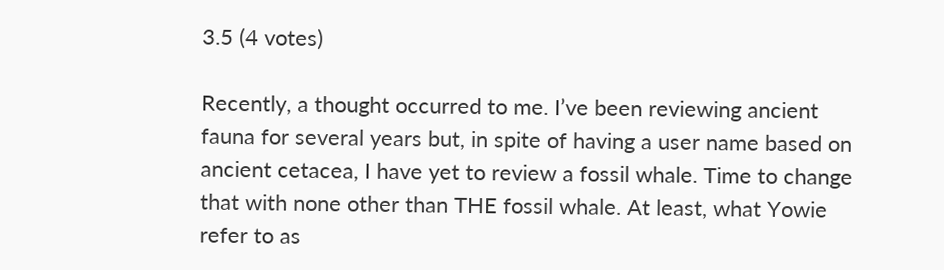3.5 (4 votes)

Recently, a thought occurred to me. I’ve been reviewing ancient fauna for several years but, in spite of having a user name based on ancient cetacea, I have yet to review a fossil whale. Time to change that with none other than THE fossil whale. At least, what Yowie refer to as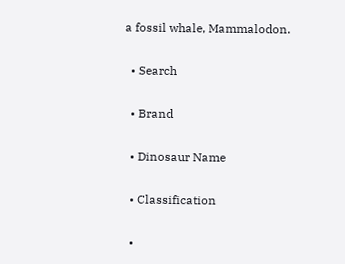a fossil whale, Mammalodon.

  • Search

  • Brand

  • Dinosaur Name

  • Classification

  •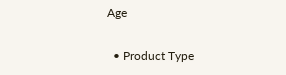Age

  • Product Type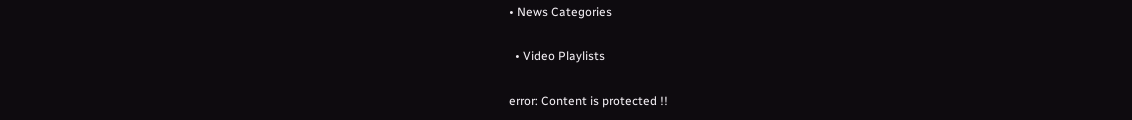• News Categories

  • Video Playlists

error: Content is protected !!